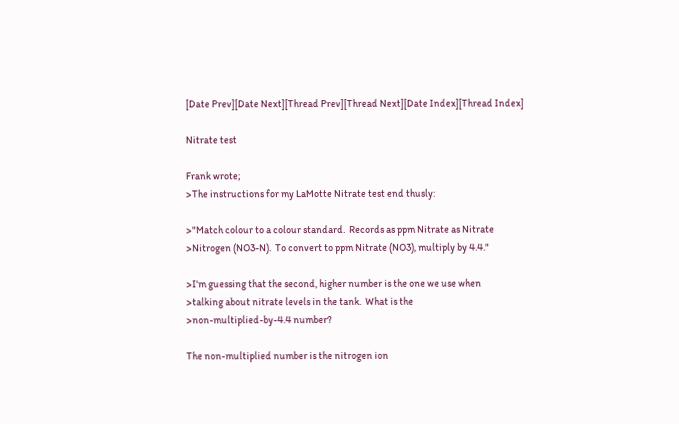[Date Prev][Date Next][Thread Prev][Thread Next][Date Index][Thread Index]

Nitrate test

Frank wrote;
>The instructions for my LaMotte Nitrate test end thusly:

>"Match colour to a colour standard.  Records as ppm Nitrate as Nitrate
>Nitrogen (NO3-N).  To convert to ppm Nitrate (NO3), multiply by 4.4."

>I'm guessing that the second, higher number is the one we use when
>talking about nitrate levels in the tank.  What is the
>non-multiplied-by-4.4 number?

The non-multiplied number is the nitrogen ion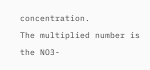concentration.
The multiplied number is the NO3-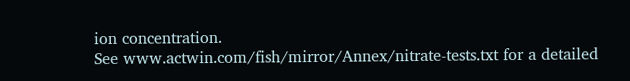ion concentration.
See www.actwin.com/fish/mirror/Annex/nitrate-tests.txt for a detailed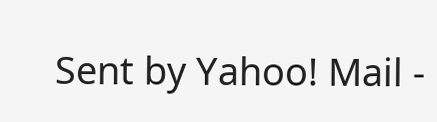Sent by Yahoo! Mail -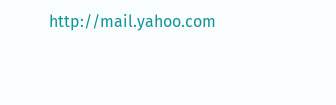http://mail.yahoo.com